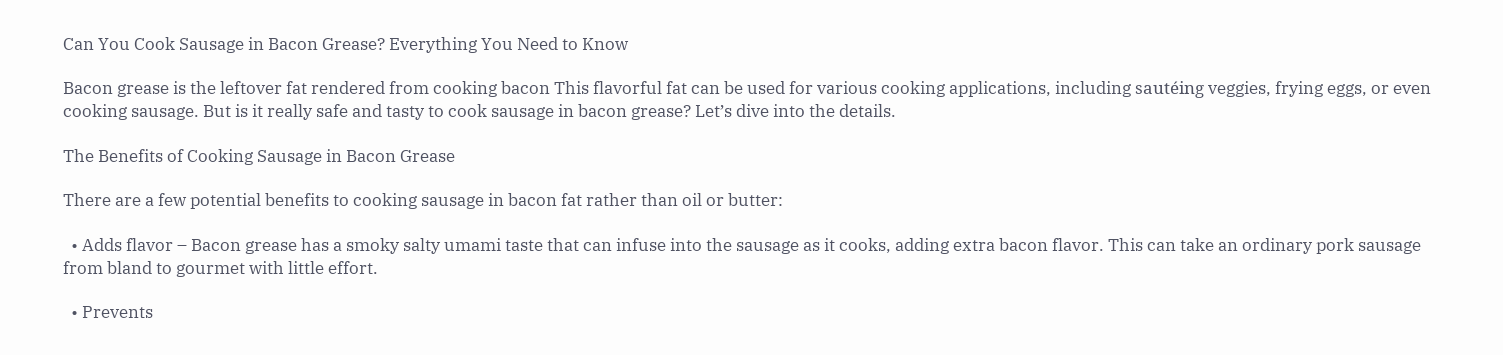Can You Cook Sausage in Bacon Grease? Everything You Need to Know

Bacon grease is the leftover fat rendered from cooking bacon This flavorful fat can be used for various cooking applications, including sautéing veggies, frying eggs, or even cooking sausage. But is it really safe and tasty to cook sausage in bacon grease? Let’s dive into the details.

The Benefits of Cooking Sausage in Bacon Grease

There are a few potential benefits to cooking sausage in bacon fat rather than oil or butter:

  • Adds flavor – Bacon grease has a smoky salty umami taste that can infuse into the sausage as it cooks, adding extra bacon flavor. This can take an ordinary pork sausage from bland to gourmet with little effort.

  • Prevents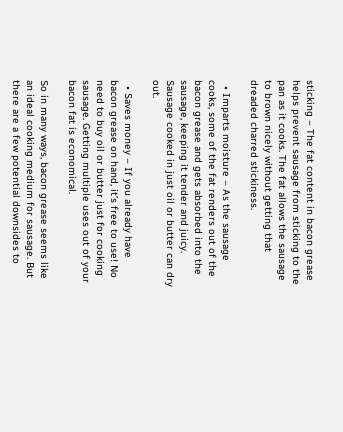sticking – The fat content in bacon grease helps prevent sausage from sticking to the pan as it cooks. The fat allows the sausage to brown nicely without getting that dreaded charred stickiness.

  • Imparts moisture – As the sausage cooks, some of the fat renders out of the bacon grease and gets absorbed into the sausage, keeping it tender and juicy. Sausage cooked in just oil or butter can dry out.

  • Saves money – If you already have bacon grease on hand, it’s free to use! No need to buy oil or butter just for cooking sausage. Getting multiple uses out of your bacon fat is economical.

So in many ways, bacon grease seems like an ideal cooking medium for sausage. But there are a few potential downsides to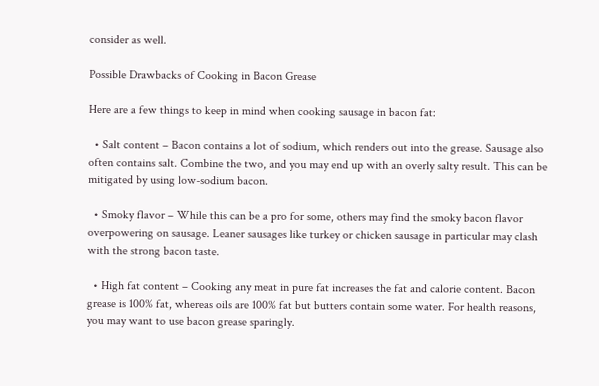consider as well.

Possible Drawbacks of Cooking in Bacon Grease

Here are a few things to keep in mind when cooking sausage in bacon fat:

  • Salt content – Bacon contains a lot of sodium, which renders out into the grease. Sausage also often contains salt. Combine the two, and you may end up with an overly salty result. This can be mitigated by using low-sodium bacon.

  • Smoky flavor – While this can be a pro for some, others may find the smoky bacon flavor overpowering on sausage. Leaner sausages like turkey or chicken sausage in particular may clash with the strong bacon taste.

  • High fat content – Cooking any meat in pure fat increases the fat and calorie content. Bacon grease is 100% fat, whereas oils are 100% fat but butters contain some water. For health reasons, you may want to use bacon grease sparingly.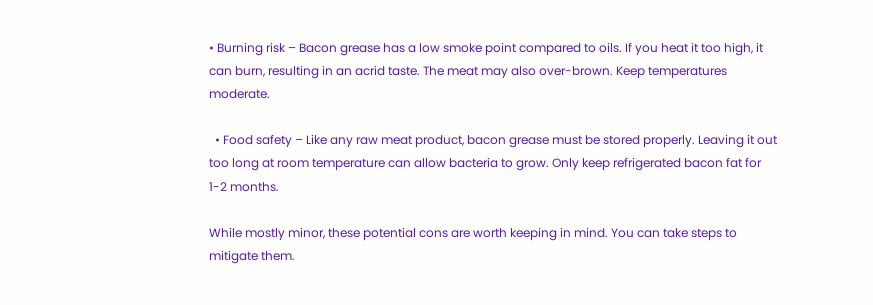• Burning risk – Bacon grease has a low smoke point compared to oils. If you heat it too high, it can burn, resulting in an acrid taste. The meat may also over-brown. Keep temperatures moderate.

  • Food safety – Like any raw meat product, bacon grease must be stored properly. Leaving it out too long at room temperature can allow bacteria to grow. Only keep refrigerated bacon fat for 1-2 months.

While mostly minor, these potential cons are worth keeping in mind. You can take steps to mitigate them.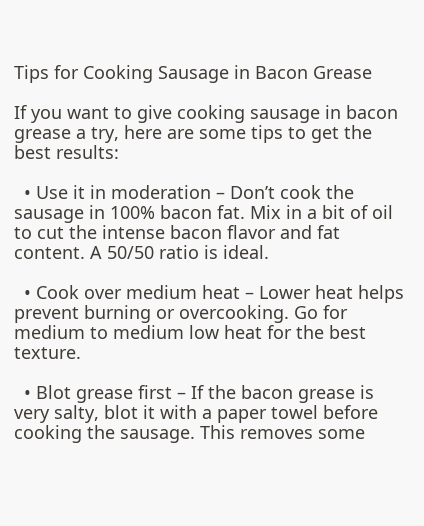Tips for Cooking Sausage in Bacon Grease

If you want to give cooking sausage in bacon grease a try, here are some tips to get the best results:

  • Use it in moderation – Don’t cook the sausage in 100% bacon fat. Mix in a bit of oil to cut the intense bacon flavor and fat content. A 50/50 ratio is ideal.

  • Cook over medium heat – Lower heat helps prevent burning or overcooking. Go for medium to medium low heat for the best texture.

  • Blot grease first – If the bacon grease is very salty, blot it with a paper towel before cooking the sausage. This removes some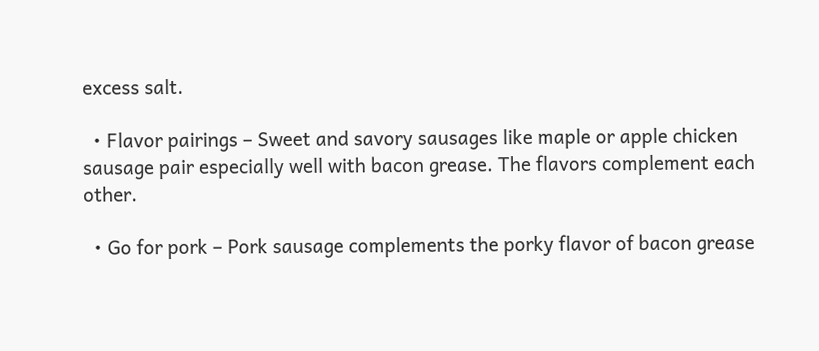excess salt.

  • Flavor pairings – Sweet and savory sausages like maple or apple chicken sausage pair especially well with bacon grease. The flavors complement each other.

  • Go for pork – Pork sausage complements the porky flavor of bacon grease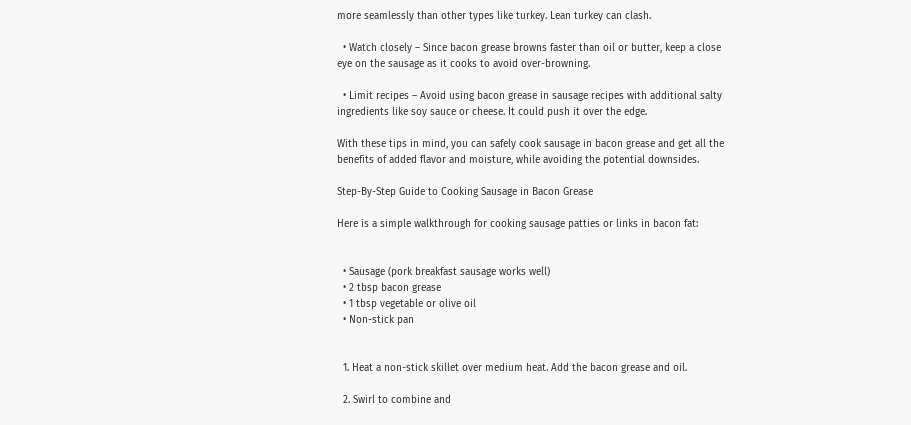more seamlessly than other types like turkey. Lean turkey can clash.

  • Watch closely – Since bacon grease browns faster than oil or butter, keep a close eye on the sausage as it cooks to avoid over-browning.

  • Limit recipes – Avoid using bacon grease in sausage recipes with additional salty ingredients like soy sauce or cheese. It could push it over the edge.

With these tips in mind, you can safely cook sausage in bacon grease and get all the benefits of added flavor and moisture, while avoiding the potential downsides.

Step-By-Step Guide to Cooking Sausage in Bacon Grease

Here is a simple walkthrough for cooking sausage patties or links in bacon fat:


  • Sausage (pork breakfast sausage works well)
  • 2 tbsp bacon grease
  • 1 tbsp vegetable or olive oil
  • Non-stick pan


  1. Heat a non-stick skillet over medium heat. Add the bacon grease and oil.

  2. Swirl to combine and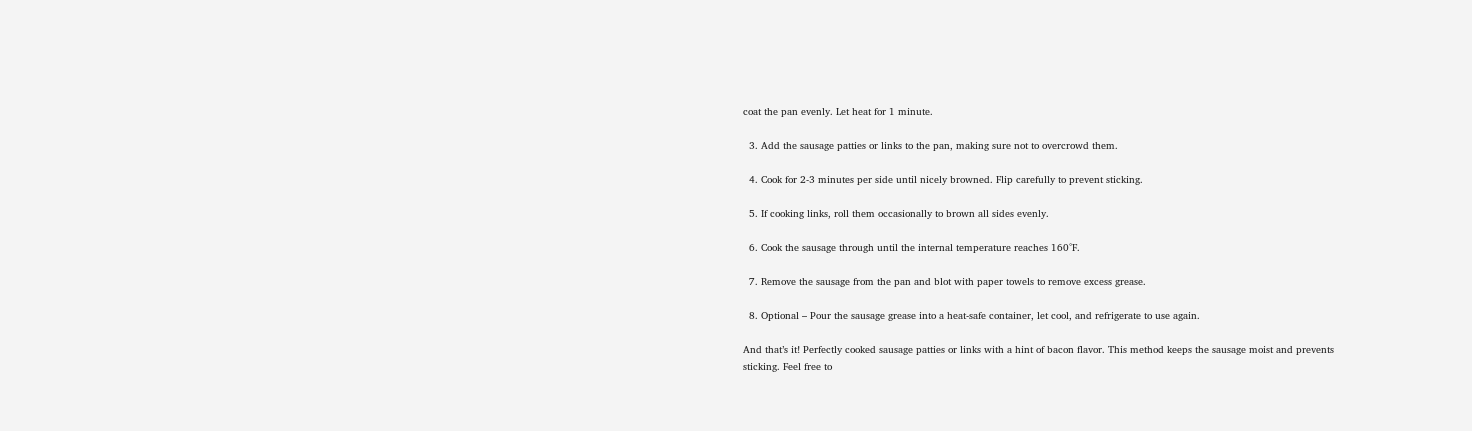coat the pan evenly. Let heat for 1 minute.

  3. Add the sausage patties or links to the pan, making sure not to overcrowd them.

  4. Cook for 2-3 minutes per side until nicely browned. Flip carefully to prevent sticking.

  5. If cooking links, roll them occasionally to brown all sides evenly.

  6. Cook the sausage through until the internal temperature reaches 160°F.

  7. Remove the sausage from the pan and blot with paper towels to remove excess grease.

  8. Optional – Pour the sausage grease into a heat-safe container, let cool, and refrigerate to use again.

And that’s it! Perfectly cooked sausage patties or links with a hint of bacon flavor. This method keeps the sausage moist and prevents sticking. Feel free to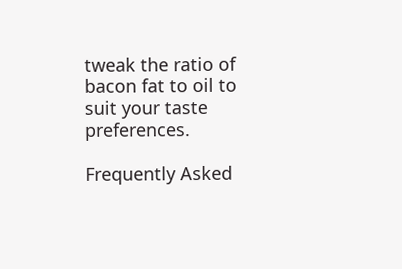tweak the ratio of bacon fat to oil to suit your taste preferences.

Frequently Asked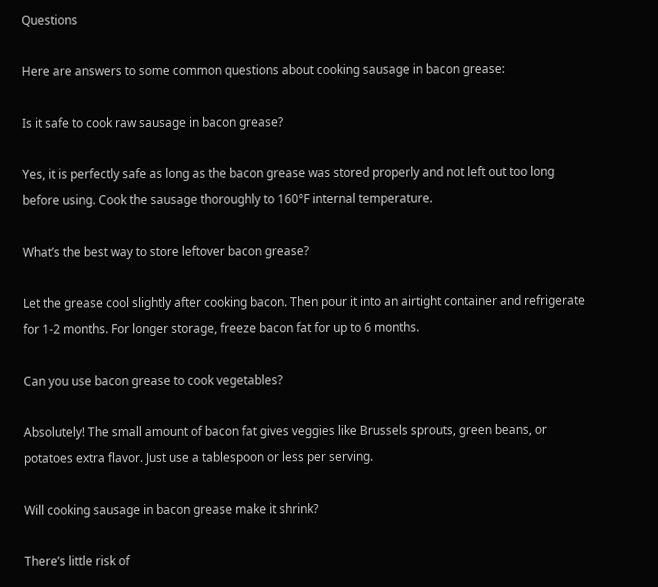Questions

Here are answers to some common questions about cooking sausage in bacon grease:

Is it safe to cook raw sausage in bacon grease?

Yes, it is perfectly safe as long as the bacon grease was stored properly and not left out too long before using. Cook the sausage thoroughly to 160°F internal temperature.

What’s the best way to store leftover bacon grease?

Let the grease cool slightly after cooking bacon. Then pour it into an airtight container and refrigerate for 1-2 months. For longer storage, freeze bacon fat for up to 6 months.

Can you use bacon grease to cook vegetables?

Absolutely! The small amount of bacon fat gives veggies like Brussels sprouts, green beans, or potatoes extra flavor. Just use a tablespoon or less per serving.

Will cooking sausage in bacon grease make it shrink?

There’s little risk of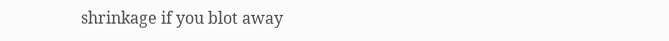shrinkage if you blot away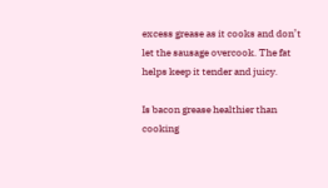excess grease as it cooks and don’t let the sausage overcook. The fat helps keep it tender and juicy.

Is bacon grease healthier than cooking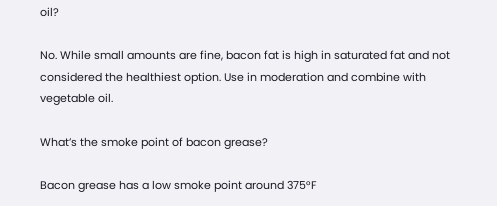oil?

No. While small amounts are fine, bacon fat is high in saturated fat and not considered the healthiest option. Use in moderation and combine with vegetable oil.

What’s the smoke point of bacon grease?

Bacon grease has a low smoke point around 375°F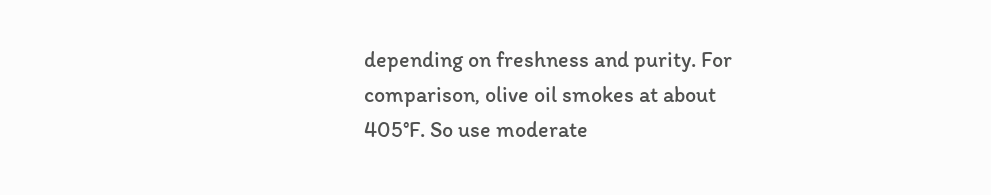depending on freshness and purity. For comparison, olive oil smokes at about 405°F. So use moderate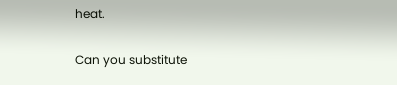heat.

Can you substitute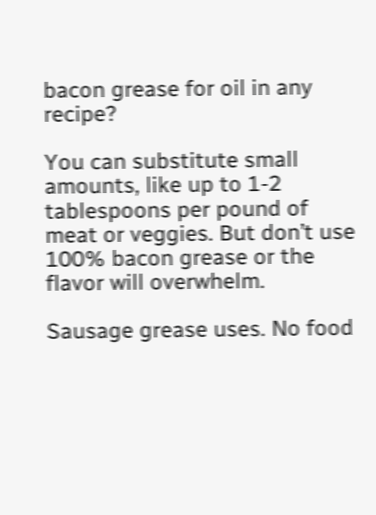bacon grease for oil in any recipe?

You can substitute small amounts, like up to 1-2 tablespoons per pound of meat or veggies. But don’t use 100% bacon grease or the flavor will overwhelm.

Sausage grease uses. No food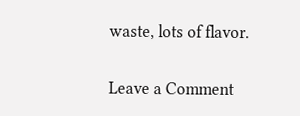waste, lots of flavor.

Leave a Comment